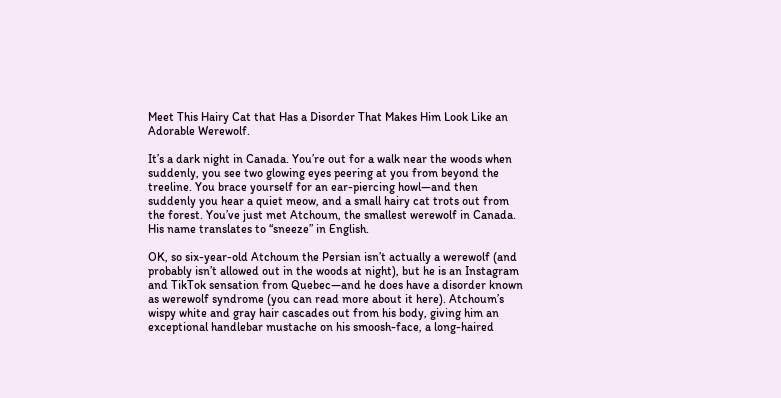Meet This Hairy Cat that Has a Disorder That Makes Him Look Like an Adorable Werewolf.

It’s a dark night in Canada. You’re out for a walk near the woods when suddenly, you see two glowing eyes peering at you from beyond the treeline. You brace yourself for an ear-piercing howl—and then suddenly you hear a quiet meow, and a small hairy cat trots out from the forest. You’ve just met Atchoum, the smallest werewolf in Canada. His name translates to “sneeze” in English.

OK, so six-year-old Atchoum the Persian isn’t actually a werewolf (and probably isn’t allowed out in the woods at night), but he is an Instagram and TikTok sensation from Quebec—and he does have a disorder known as werewolf syndrome (you can read more about it here). Atchoum’s wispy white and gray hair cascades out from his body, giving him an exceptional handlebar mustache on his smoosh-face, a long-haired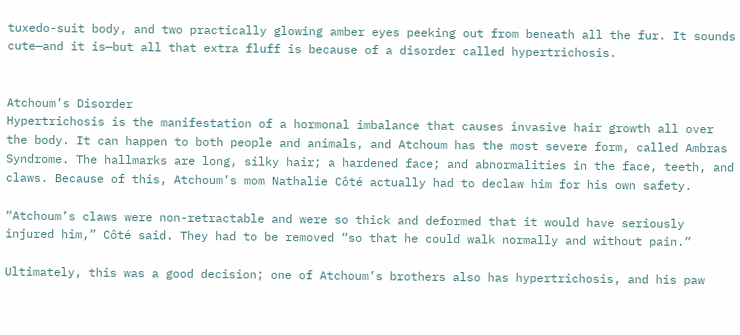tuxedo-suit body, and two practically glowing amber eyes peeking out from beneath all the fur. It sounds cute—and it is—but all that extra fluff is because of a disorder called hypertrichosis.


Atchoum’s Disorder
Hypertrichosis is the manifestation of a hormonal imbalance that causes invasive hair growth all over the body. It can happen to both people and animals, and Atchoum has the most severe form, called Ambras Syndrome. The hallmarks are long, silky hair; a hardened face; and abnormalities in the face, teeth, and claws. Because of this, Atchoum’s mom Nathalie Côté actually had to declaw him for his own safety.

“Atchoum’s claws were non-retractable and were so thick and deformed that it would have seriously injured him,” Côté said. They had to be removed “so that he could walk normally and without pain.”

Ultimately, this was a good decision; one of Atchoum’s brothers also has hypertrichosis, and his paw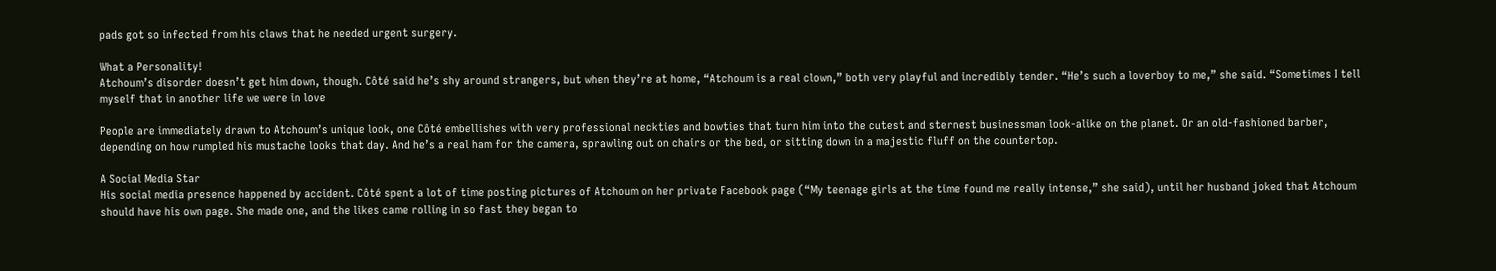pads got so infected from his claws that he needed urgent surgery.

What a Personality!
Atchoum’s disorder doesn’t get him down, though. Côté said he’s shy around strangers, but when they’re at home, “Atchoum is a real clown,” both very playful and incredibly tender. “He’s such a loverboy to me,” she said. “Sometimes I tell myself that in another life we were in love

People are immediately drawn to Atchoum’s unique look, one Côté embellishes with very professional neckties and bowties that turn him into the cutest and sternest businessman look-alike on the planet. Or an old-fashioned barber, depending on how rumpled his mustache looks that day. And he’s a real ham for the camera, sprawling out on chairs or the bed, or sitting down in a majestic fluff on the countertop.

A Social Media Star
His social media presence happened by accident. Côté spent a lot of time posting pictures of Atchoum on her private Facebook page (“My teenage girls at the time found me really intense,” she said), until her husband joked that Atchoum should have his own page. She made one, and the likes came rolling in so fast they began to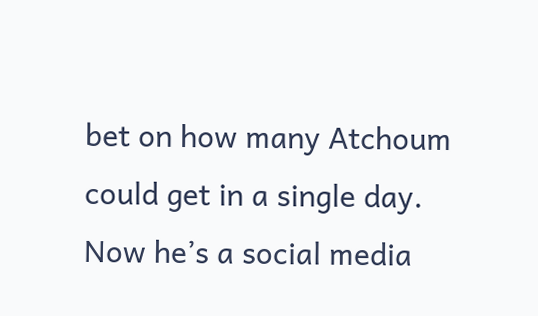bet on how many Atchoum could get in a single day. Now he’s a social media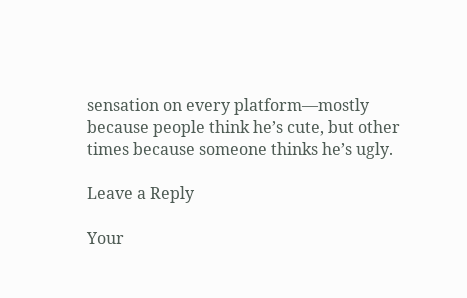sensation on every platform—mostly because people think he’s cute, but other times because someone thinks he’s ugly.

Leave a Reply

Your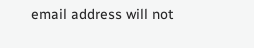email address will not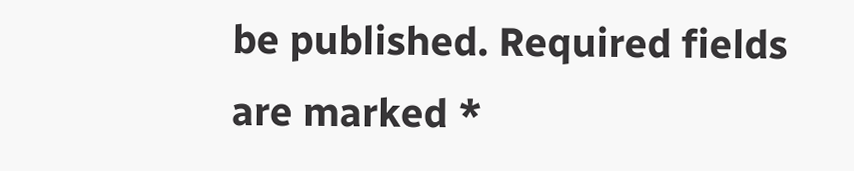be published. Required fields are marked *